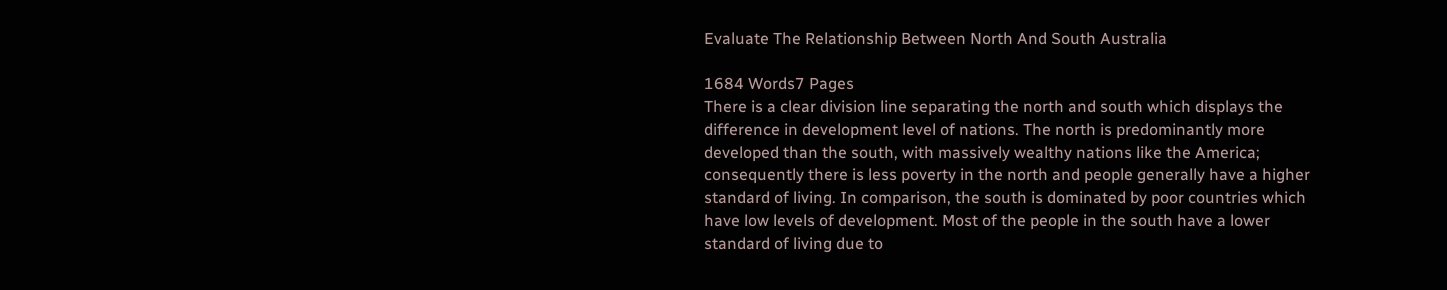Evaluate The Relationship Between North And South Australia

1684 Words7 Pages
There is a clear division line separating the north and south which displays the difference in development level of nations. The north is predominantly more developed than the south, with massively wealthy nations like the America; consequently there is less poverty in the north and people generally have a higher standard of living. In comparison, the south is dominated by poor countries which have low levels of development. Most of the people in the south have a lower standard of living due to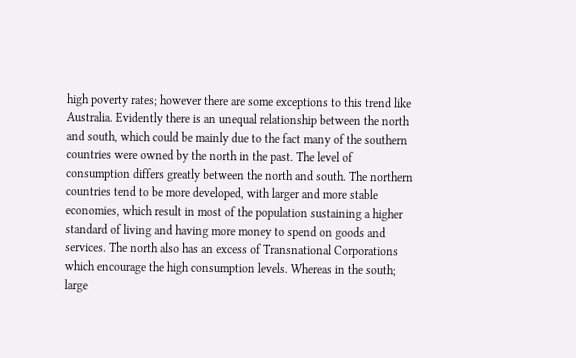high poverty rates; however there are some exceptions to this trend like Australia. Evidently there is an unequal relationship between the north and south, which could be mainly due to the fact many of the southern countries were owned by the north in the past. The level of consumption differs greatly between the north and south. The northern countries tend to be more developed, with larger and more stable economies, which result in most of the population sustaining a higher standard of living and having more money to spend on goods and services. The north also has an excess of Transnational Corporations which encourage the high consumption levels. Whereas in the south; large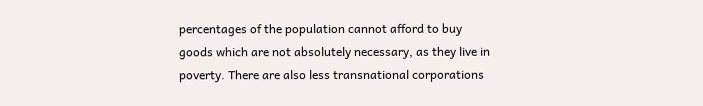percentages of the population cannot afford to buy goods which are not absolutely necessary, as they live in poverty. There are also less transnational corporations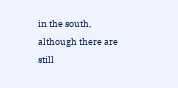in the south, although there are still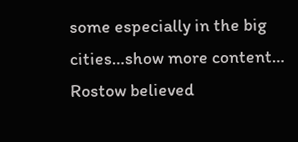some especially in the big cities…show more content…
Rostow believed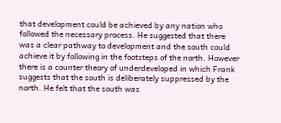that development could be achieved by any nation who followed the necessary process. He suggested that there was a clear pathway to development and the south could achieve it by following in the footsteps of the north. However there is a counter theory of underdeveloped in which Frank suggests that the south is deliberately suppressed by the north. He felt that the south was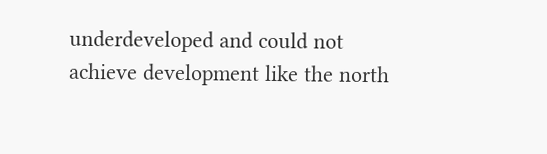underdeveloped and could not achieve development like the north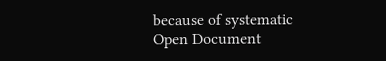because of systematic
Open Document